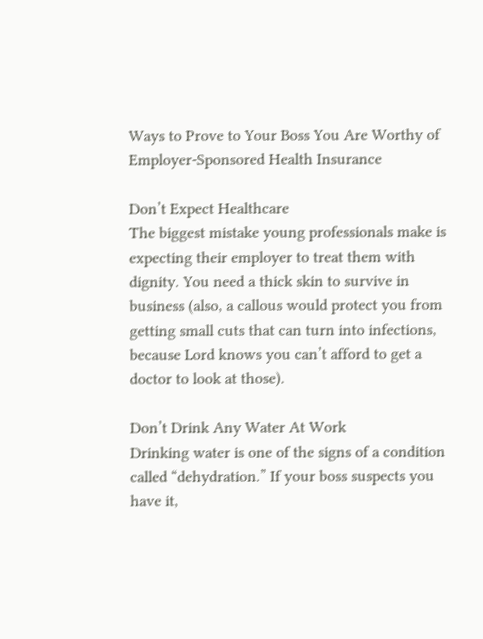Ways to Prove to Your Boss You Are Worthy of Employer-Sponsored Health Insurance

Don’t Expect Healthcare
The biggest mistake young professionals make is expecting their employer to treat them with dignity. You need a thick skin to survive in business (also, a callous would protect you from getting small cuts that can turn into infections, because Lord knows you can’t afford to get a doctor to look at those).

Don’t Drink Any Water At Work
Drinking water is one of the signs of a condition called “dehydration.” If your boss suspects you have it,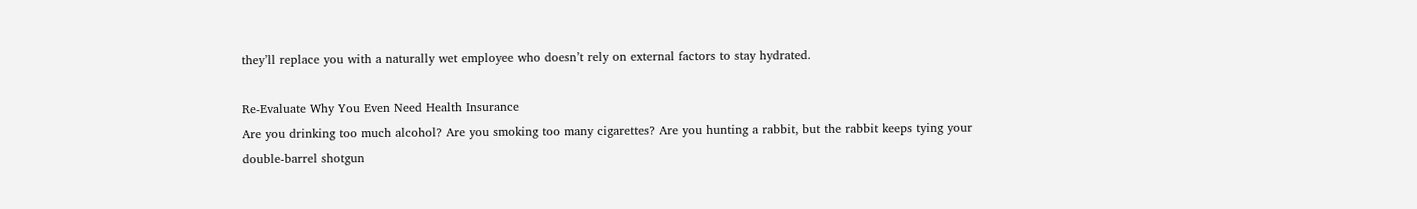they’ll replace you with a naturally wet employee who doesn’t rely on external factors to stay hydrated.

Re-Evaluate Why You Even Need Health Insurance
Are you drinking too much alcohol? Are you smoking too many cigarettes? Are you hunting a rabbit, but the rabbit keeps tying your double-barrel shotgun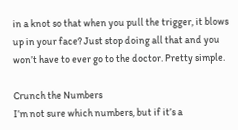in a knot so that when you pull the trigger, it blows up in your face? Just stop doing all that and you won’t have to ever go to the doctor. Pretty simple.

Crunch the Numbers
I’m not sure which numbers, but if it’s a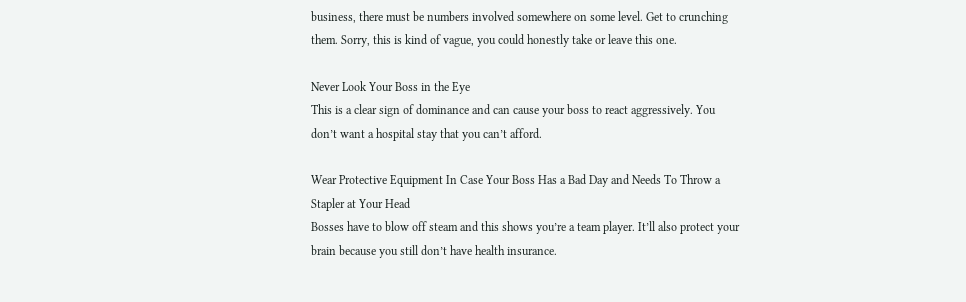business, there must be numbers involved somewhere on some level. Get to crunching them. Sorry, this is kind of vague, you could honestly take or leave this one.

Never Look Your Boss in the Eye
This is a clear sign of dominance and can cause your boss to react aggressively. You don’t want a hospital stay that you can’t afford.

Wear Protective Equipment In Case Your Boss Has a Bad Day and Needs To Throw a Stapler at Your Head
Bosses have to blow off steam and this shows you’re a team player. It’ll also protect your brain because you still don’t have health insurance.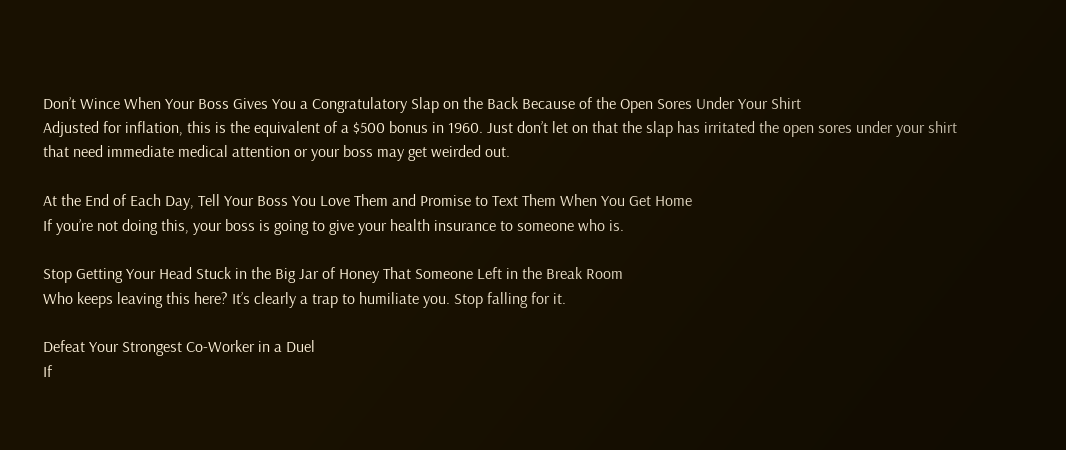Don’t Wince When Your Boss Gives You a Congratulatory Slap on the Back Because of the Open Sores Under Your Shirt
Adjusted for inflation, this is the equivalent of a $500 bonus in 1960. Just don’t let on that the slap has irritated the open sores under your shirt that need immediate medical attention or your boss may get weirded out.

At the End of Each Day, Tell Your Boss You Love Them and Promise to Text Them When You Get Home
If you’re not doing this, your boss is going to give your health insurance to someone who is.

Stop Getting Your Head Stuck in the Big Jar of Honey That Someone Left in the Break Room
Who keeps leaving this here? It’s clearly a trap to humiliate you. Stop falling for it.

Defeat Your Strongest Co-Worker in a Duel
If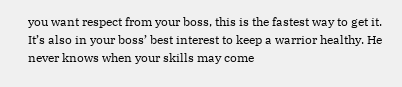you want respect from your boss, this is the fastest way to get it. It’s also in your boss’ best interest to keep a warrior healthy. He never knows when your skills may come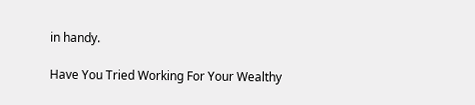in handy.

Have You Tried Working For Your Wealthy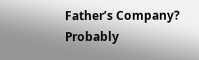Father’s Company?
Probably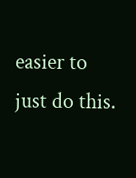easier to just do this.